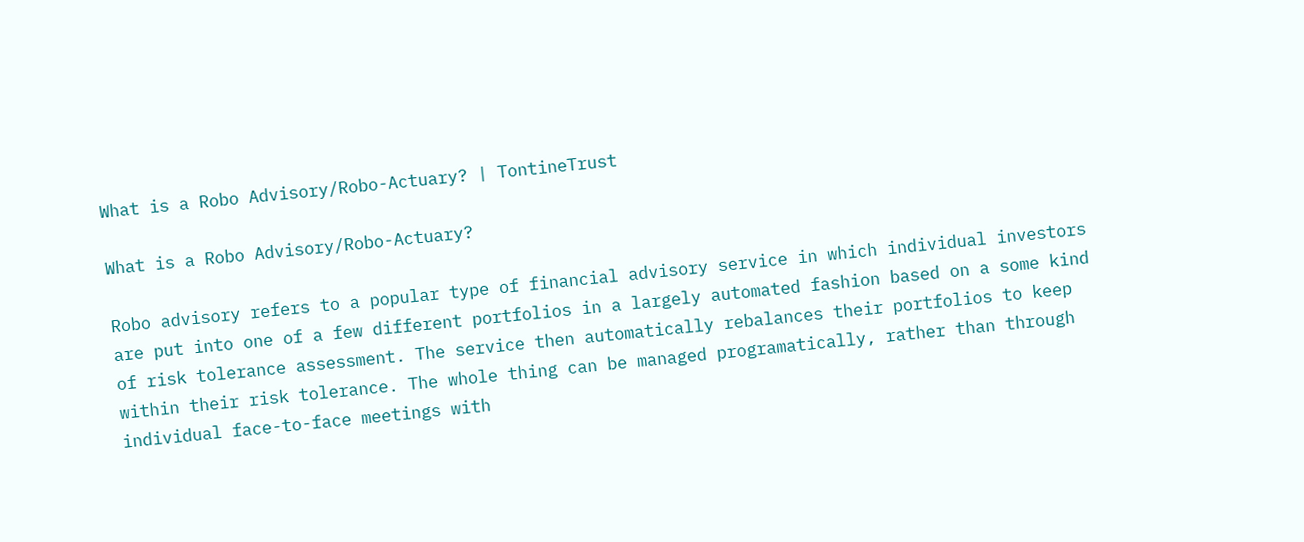What is a Robo Advisory/Robo-Actuary? | TontineTrust

What is a Robo Advisory/Robo-Actuary?

Robo advisory refers to a popular type of financial advisory service in which individual investors are put into one of a few different portfolios in a largely automated fashion based on a some kind of risk tolerance assessment. The service then automatically rebalances their portfolios to keep within their risk tolerance. The whole thing can be managed programatically, rather than through individual face-to-face meetings with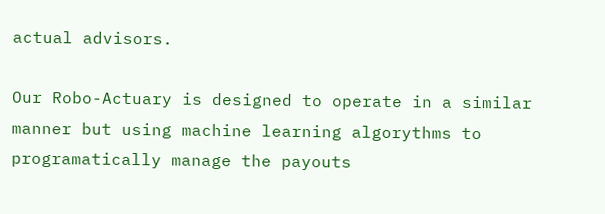actual advisors.

Our Robo-Actuary is designed to operate in a similar manner but using machine learning algorythms to programatically manage the payouts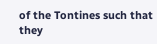of the Tontines such that they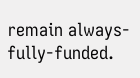remain always-fully-funded.